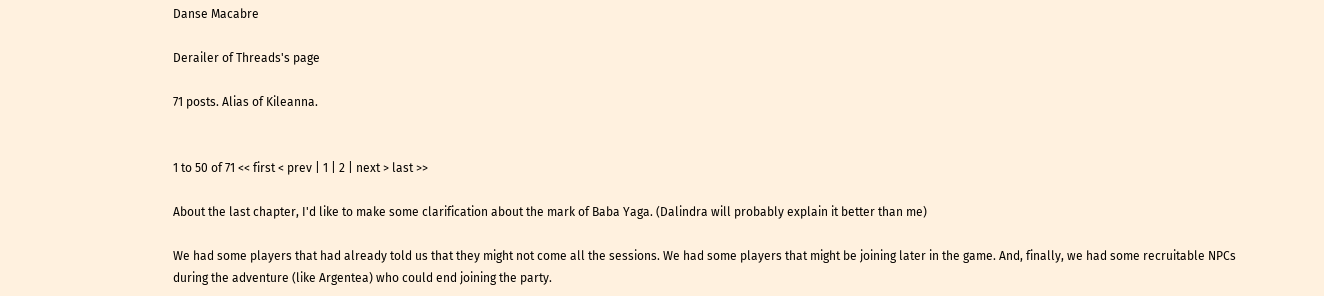Danse Macabre

Derailer of Threads's page

71 posts. Alias of Kileanna.


1 to 50 of 71 << first < prev | 1 | 2 | next > last >>

About the last chapter, I'd like to make some clarification about the mark of Baba Yaga. (Dalindra will probably explain it better than me)

We had some players that had already told us that they might not come all the sessions. We had some players that might be joining later in the game. And, finally, we had some recruitable NPCs during the adventure (like Argentea) who could end joining the party.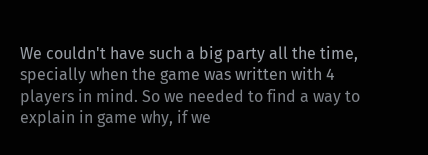We couldn't have such a big party all the time, specially when the game was written with 4 players in mind. So we needed to find a way to explain in game why, if we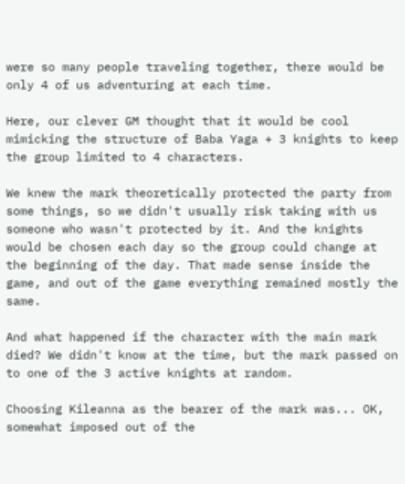were so many people traveling together, there would be only 4 of us adventuring at each time.

Here, our clever GM thought that it would be cool mimicking the structure of Baba Yaga + 3 knights to keep the group limited to 4 characters.

We knew the mark theoretically protected the party from some things, so we didn't usually risk taking with us someone who wasn't protected by it. And the knights would be chosen each day so the group could change at the beginning of the day. That made sense inside the game, and out of the game everything remained mostly the same.

And what happened if the character with the main mark died? We didn't know at the time, but the mark passed on to one of the 3 active knights at random.

Choosing Kileanna as the bearer of the mark was... OK, somewhat imposed out of the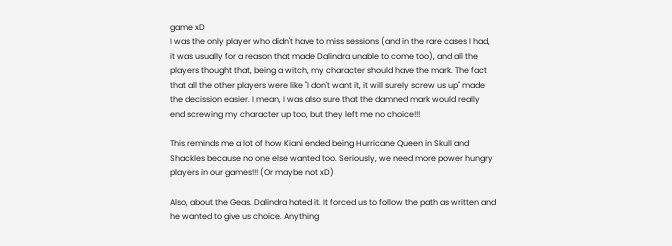game xD
I was the only player who didn't have to miss sessions (and in the rare cases I had, it was usually for a reason that made Dalindra unable to come too), and all the players thought that, being a witch, my character should have the mark. The fact that all the other players were like "I don't want it, it will surely screw us up" made the decission easier. I mean, I was also sure that the damned mark would really end screwing my character up too, but they left me no choice!!!

This reminds me a lot of how Kiani ended being Hurricane Queen in Skull and Shackles because no one else wanted too. Seriously, we need more power hungry players in our games!!! (Or maybe not xD)

Also, about the Geas. Dalindra hated it. It forced us to follow the path as written and he wanted to give us choice. Anything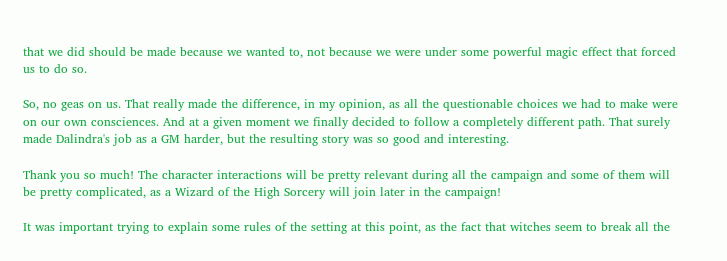that we did should be made because we wanted to, not because we were under some powerful magic effect that forced us to do so.

So, no geas on us. That really made the difference, in my opinion, as all the questionable choices we had to make were on our own consciences. And at a given moment we finally decided to follow a completely different path. That surely made Dalindra's job as a GM harder, but the resulting story was so good and interesting.

Thank you so much! The character interactions will be pretty relevant during all the campaign and some of them will be pretty complicated, as a Wizard of the High Sorcery will join later in the campaign!

It was important trying to explain some rules of the setting at this point, as the fact that witches seem to break all the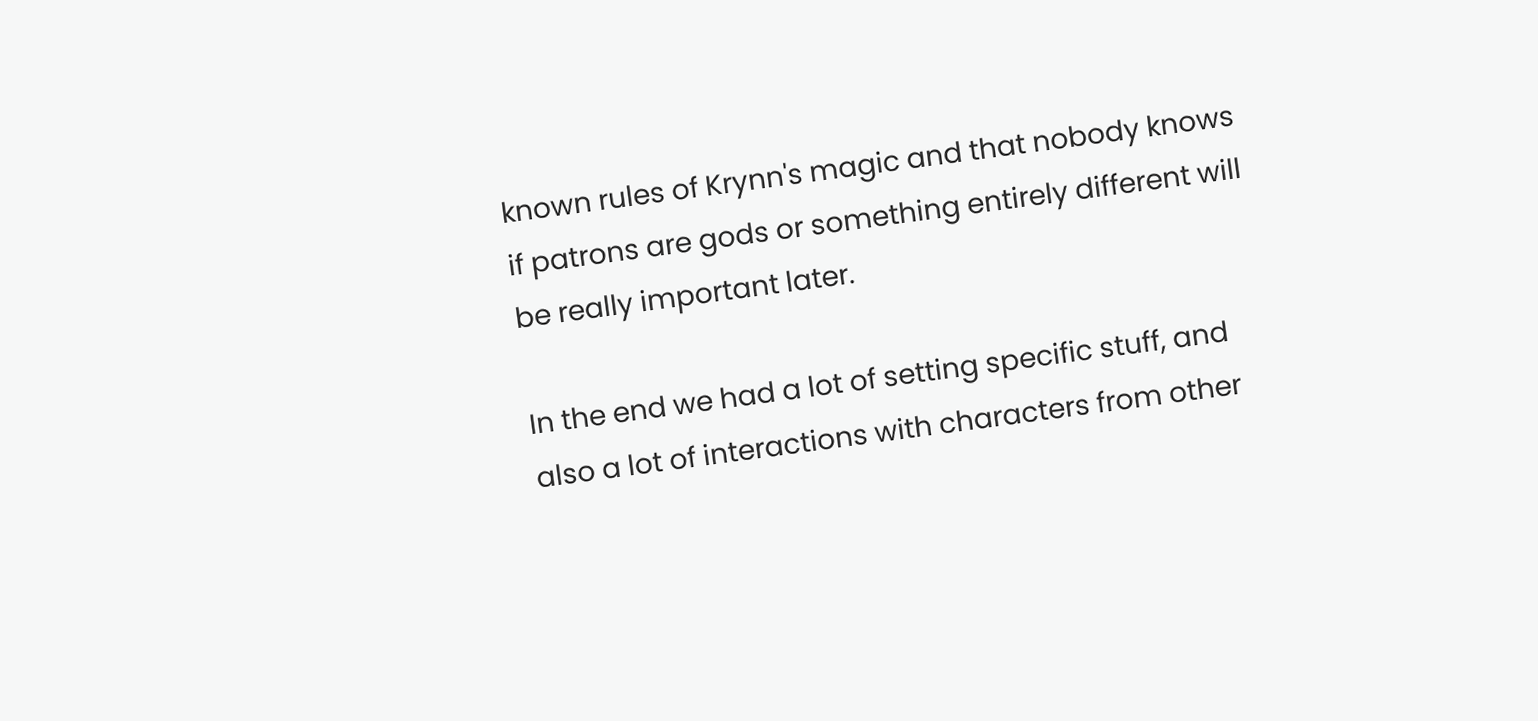known rules of Krynn's magic and that nobody knows if patrons are gods or something entirely different will be really important later.

In the end we had a lot of setting specific stuff, and also a lot of interactions with characters from other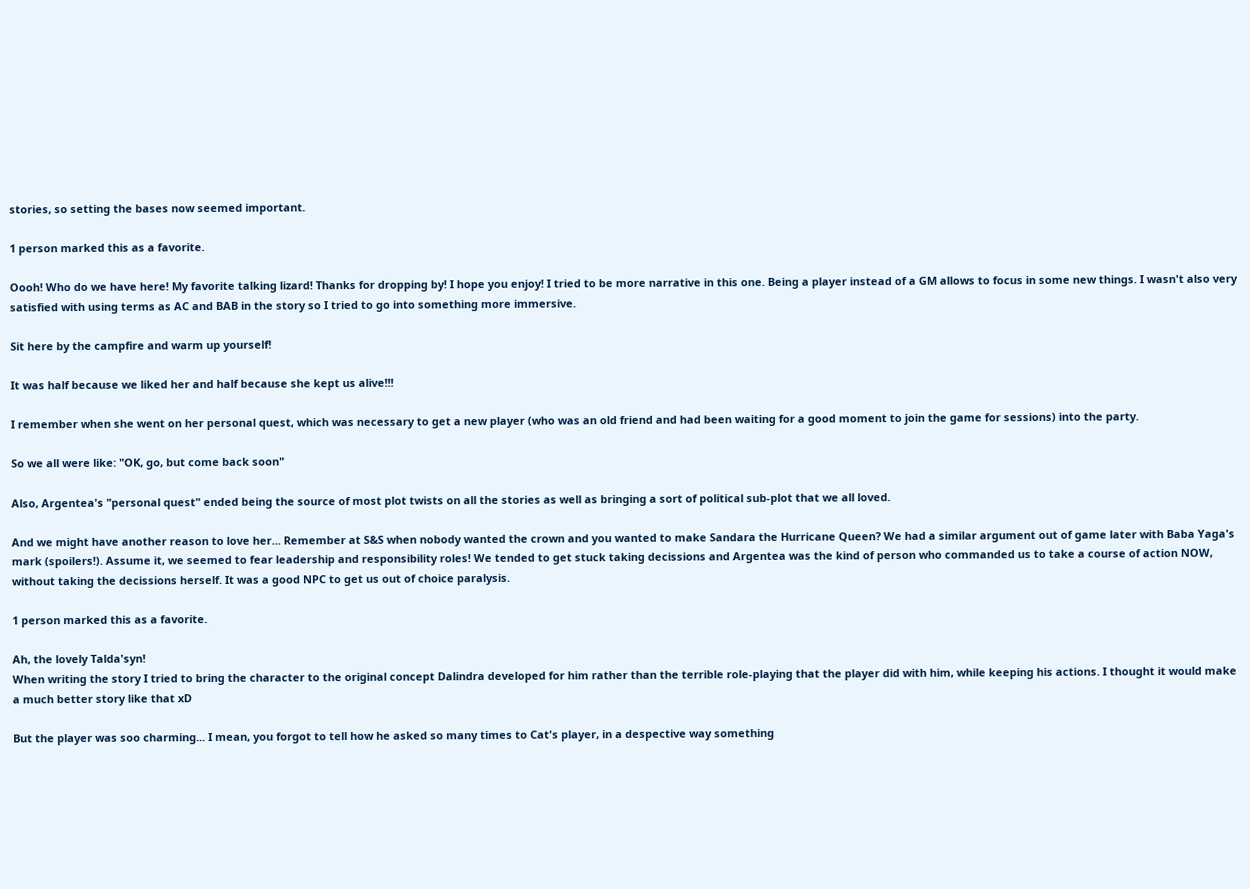stories, so setting the bases now seemed important.

1 person marked this as a favorite.

Oooh! Who do we have here! My favorite talking lizard! Thanks for dropping by! I hope you enjoy! I tried to be more narrative in this one. Being a player instead of a GM allows to focus in some new things. I wasn't also very satisfied with using terms as AC and BAB in the story so I tried to go into something more immersive.

Sit here by the campfire and warm up yourself!

It was half because we liked her and half because she kept us alive!!!

I remember when she went on her personal quest, which was necessary to get a new player (who was an old friend and had been waiting for a good moment to join the game for sessions) into the party.

So we all were like: "OK, go, but come back soon"

Also, Argentea's "personal quest" ended being the source of most plot twists on all the stories as well as bringing a sort of political sub-plot that we all loved.

And we might have another reason to love her... Remember at S&S when nobody wanted the crown and you wanted to make Sandara the Hurricane Queen? We had a similar argument out of game later with Baba Yaga's mark (spoilers!). Assume it, we seemed to fear leadership and responsibility roles! We tended to get stuck taking decissions and Argentea was the kind of person who commanded us to take a course of action NOW, without taking the decissions herself. It was a good NPC to get us out of choice paralysis.

1 person marked this as a favorite.

Ah, the lovely Talda'syn!
When writing the story I tried to bring the character to the original concept Dalindra developed for him rather than the terrible role-playing that the player did with him, while keeping his actions. I thought it would make a much better story like that xD

But the player was soo charming... I mean, you forgot to tell how he asked so many times to Cat's player, in a despective way something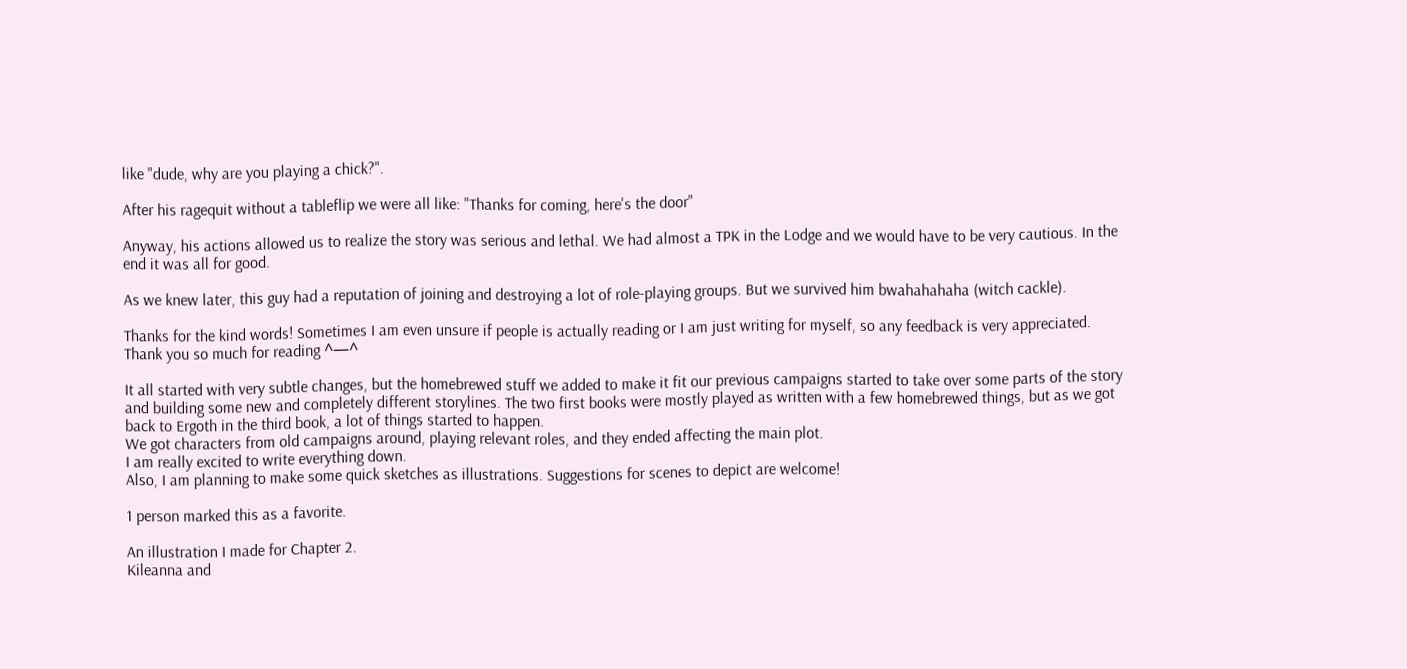like "dude, why are you playing a chick?".

After his ragequit without a tableflip we were all like: "Thanks for coming, here's the door"

Anyway, his actions allowed us to realize the story was serious and lethal. We had almost a TPK in the Lodge and we would have to be very cautious. In the end it was all for good.

As we knew later, this guy had a reputation of joining and destroying a lot of role-playing groups. But we survived him bwahahahaha (witch cackle).

Thanks for the kind words! Sometimes I am even unsure if people is actually reading or I am just writing for myself, so any feedback is very appreciated.
Thank you so much for reading ^—^

It all started with very subtle changes, but the homebrewed stuff we added to make it fit our previous campaigns started to take over some parts of the story and building some new and completely different storylines. The two first books were mostly played as written with a few homebrewed things, but as we got back to Ergoth in the third book, a lot of things started to happen.
We got characters from old campaigns around, playing relevant roles, and they ended affecting the main plot.
I am really excited to write everything down.
Also, I am planning to make some quick sketches as illustrations. Suggestions for scenes to depict are welcome!

1 person marked this as a favorite.

An illustration I made for Chapter 2.
Kileanna and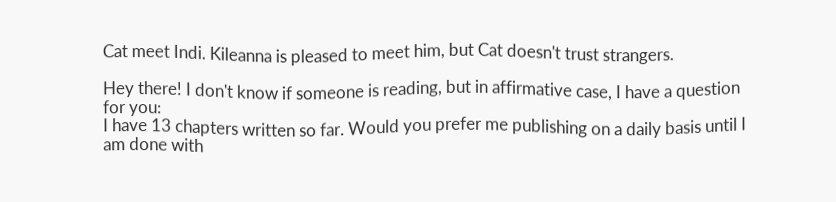Cat meet Indi. Kileanna is pleased to meet him, but Cat doesn't trust strangers.

Hey there! I don't know if someone is reading, but in affirmative case, I have a question for you:
I have 13 chapters written so far. Would you prefer me publishing on a daily basis until I am done with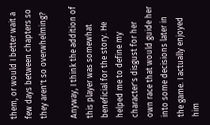them, or would I better wait a few days between chapters so they aren't so overwhelming?

Anyway, I think the addition of this player was somewhat beneficial for the story. He helped me to define my character's disgust for her own race that would guide her into some decisions later in the game. I actually enjoyed him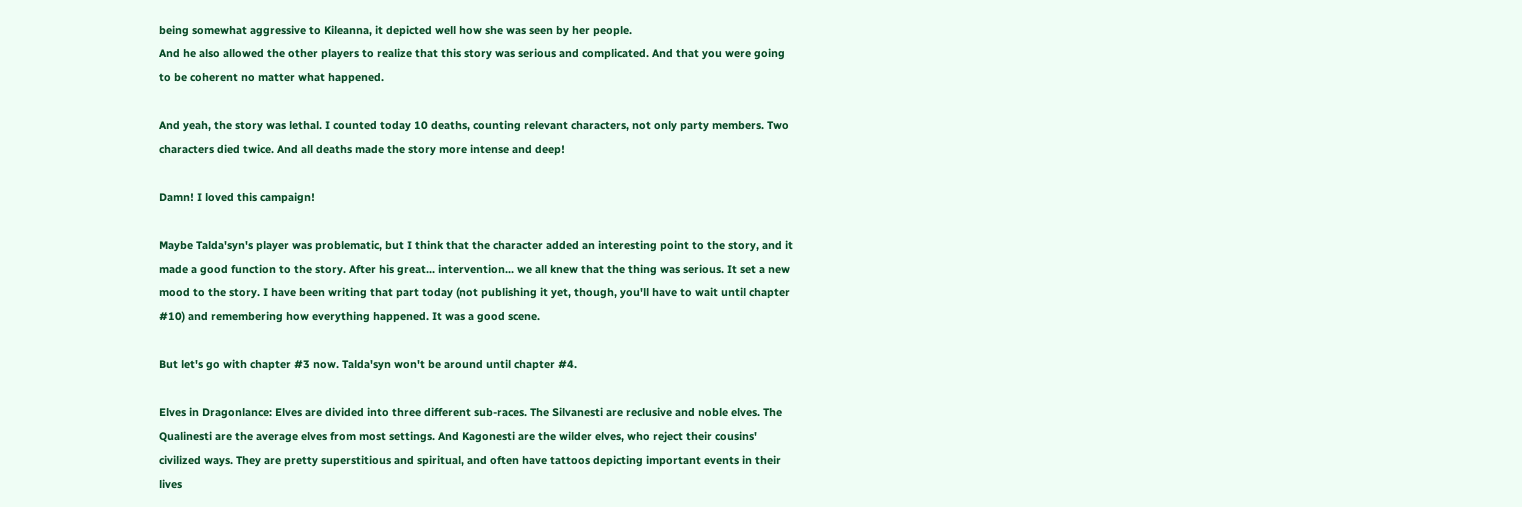being somewhat aggressive to Kileanna, it depicted well how she was seen by her people.
And he also allowed the other players to realize that this story was serious and complicated. And that you were going to be coherent no matter what happened.

And yeah, the story was lethal. I counted today 10 deaths, counting relevant characters, not only party members. Two characters died twice. And all deaths made the story more intense and deep!

Damn! I loved this campaign!

Maybe Talda'syn's player was problematic, but I think that the character added an interesting point to the story, and it made a good function to the story. After his great... intervention... we all knew that the thing was serious. It set a new mood to the story. I have been writing that part today (not publishing it yet, though, you'll have to wait until chapter #10) and remembering how everything happened. It was a good scene.

But let's go with chapter #3 now. Talda'syn won't be around until chapter #4.

Elves in Dragonlance: Elves are divided into three different sub-races. The Silvanesti are reclusive and noble elves. The Qualinesti are the average elves from most settings. And Kagonesti are the wilder elves, who reject their cousins' civilized ways. They are pretty superstitious and spiritual, and often have tattoos depicting important events in their lives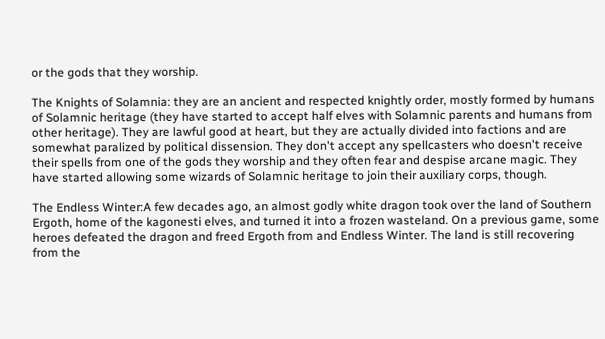or the gods that they worship.

The Knights of Solamnia: they are an ancient and respected knightly order, mostly formed by humans of Solamnic heritage (they have started to accept half elves with Solamnic parents and humans from other heritage). They are lawful good at heart, but they are actually divided into factions and are somewhat paralized by political dissension. They don't accept any spellcasters who doesn't receive their spells from one of the gods they worship and they often fear and despise arcane magic. They have started allowing some wizards of Solamnic heritage to join their auxiliary corps, though.

The Endless Winter:A few decades ago, an almost godly white dragon took over the land of Southern Ergoth, home of the kagonesti elves, and turned it into a frozen wasteland. On a previous game, some heroes defeated the dragon and freed Ergoth from and Endless Winter. The land is still recovering from the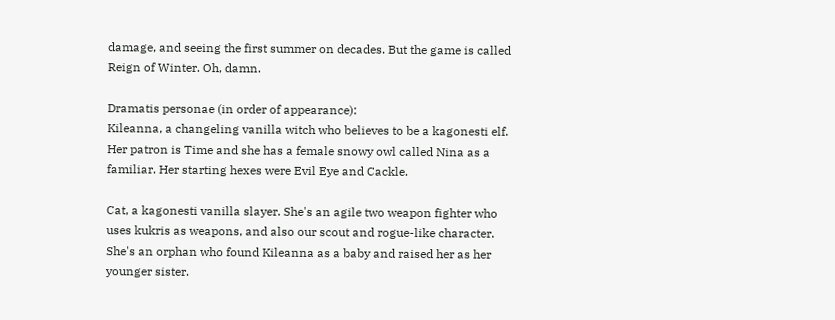damage, and seeing the first summer on decades. But the game is called Reign of Winter. Oh, damn.

Dramatis personae (in order of appearance):
Kileanna, a changeling vanilla witch who believes to be a kagonesti elf. Her patron is Time and she has a female snowy owl called Nina as a familiar. Her starting hexes were Evil Eye and Cackle.

Cat, a kagonesti vanilla slayer. She's an agile two weapon fighter who uses kukris as weapons, and also our scout and rogue-like character. She's an orphan who found Kileanna as a baby and raised her as her younger sister.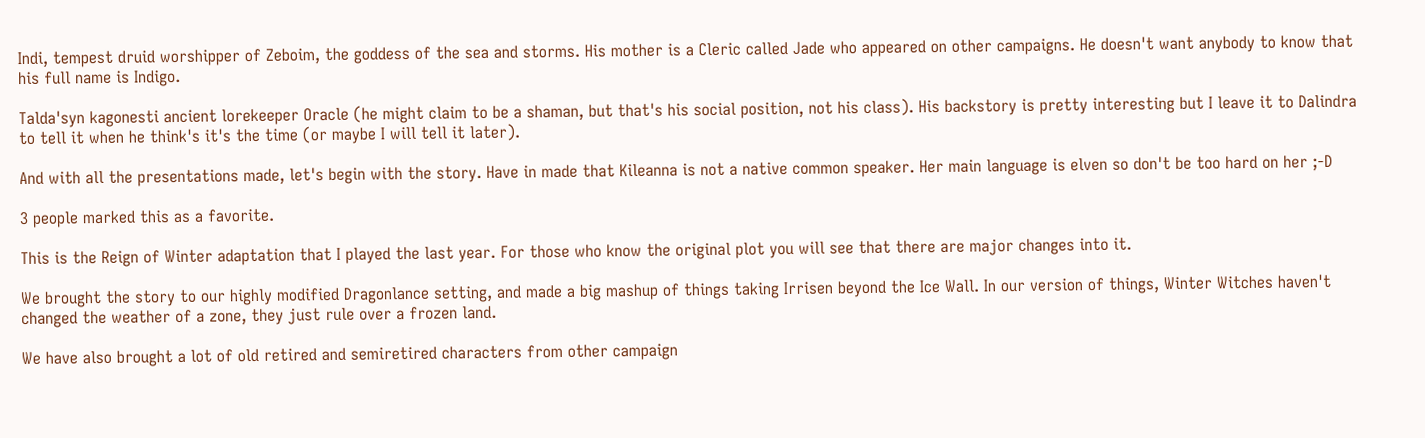Indi, tempest druid worshipper of Zeboim, the goddess of the sea and storms. His mother is a Cleric called Jade who appeared on other campaigns. He doesn't want anybody to know that his full name is Indigo.

Talda'syn kagonesti ancient lorekeeper Oracle (he might claim to be a shaman, but that's his social position, not his class). His backstory is pretty interesting but I leave it to Dalindra to tell it when he think's it's the time (or maybe I will tell it later).

And with all the presentations made, let's begin with the story. Have in made that Kileanna is not a native common speaker. Her main language is elven so don't be too hard on her ;-D

3 people marked this as a favorite.

This is the Reign of Winter adaptation that I played the last year. For those who know the original plot you will see that there are major changes into it.

We brought the story to our highly modified Dragonlance setting, and made a big mashup of things taking Irrisen beyond the Ice Wall. In our version of things, Winter Witches haven't changed the weather of a zone, they just rule over a frozen land.

We have also brought a lot of old retired and semiretired characters from other campaign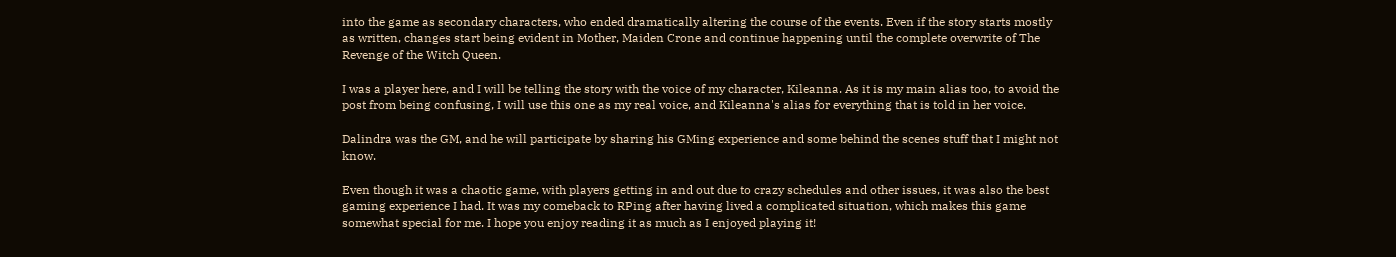into the game as secondary characters, who ended dramatically altering the course of the events. Even if the story starts mostly as written, changes start being evident in Mother, Maiden Crone and continue happening until the complete overwrite of The Revenge of the Witch Queen.

I was a player here, and I will be telling the story with the voice of my character, Kileanna. As it is my main alias too, to avoid the post from being confusing, I will use this one as my real voice, and Kileanna's alias for everything that is told in her voice.

Dalindra was the GM, and he will participate by sharing his GMing experience and some behind the scenes stuff that I might not know.

Even though it was a chaotic game, with players getting in and out due to crazy schedules and other issues, it was also the best gaming experience I had. It was my comeback to RPing after having lived a complicated situation, which makes this game somewhat special for me. I hope you enjoy reading it as much as I enjoyed playing it!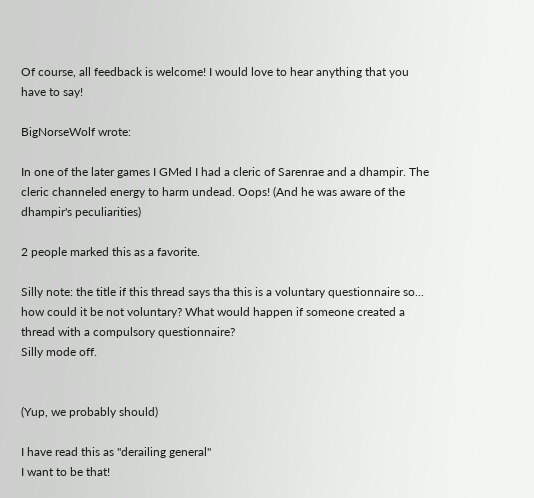Of course, all feedback is welcome! I would love to hear anything that you have to say!

BigNorseWolf wrote:

In one of the later games I GMed I had a cleric of Sarenrae and a dhampir. The cleric channeled energy to harm undead. Oops! (And he was aware of the dhampir's peculiarities)

2 people marked this as a favorite.

Silly note: the title if this thread says tha this is a voluntary questionnaire so... how could it be not voluntary? What would happen if someone created a thread with a compulsory questionnaire?
Silly mode off.


(Yup, we probably should)

I have read this as "derailing general"
I want to be that!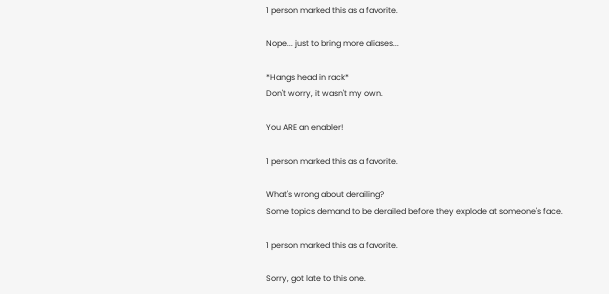1 person marked this as a favorite.

Nope... just to bring more aliases...

*Hangs head in rack*
Don't worry, it wasn't my own.

You ARE an enabler!

1 person marked this as a favorite.

What's wrong about derailing?
Some topics demand to be derailed before they explode at someone's face.

1 person marked this as a favorite.

Sorry, got late to this one.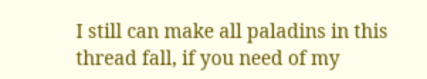I still can make all paladins in this thread fall, if you need of my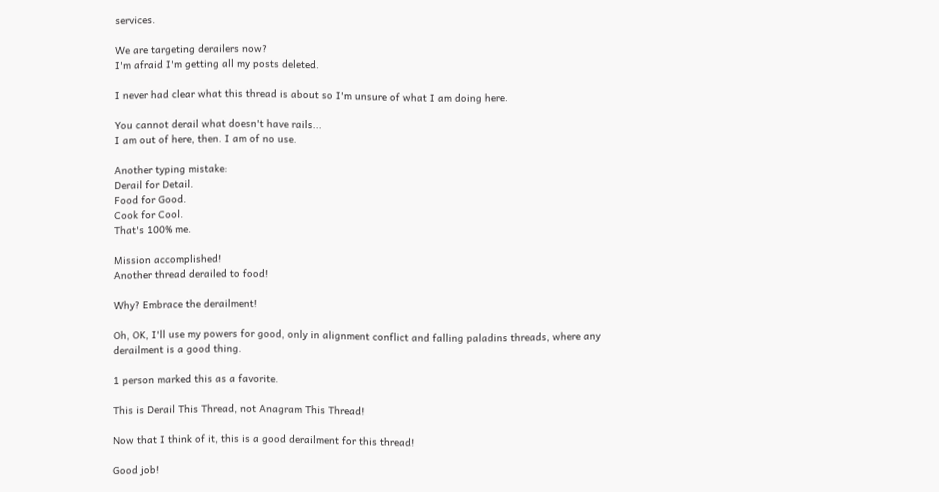services.

We are targeting derailers now?
I'm afraid I'm getting all my posts deleted.

I never had clear what this thread is about so I'm unsure of what I am doing here.

You cannot derail what doesn't have rails...
I am out of here, then. I am of no use.

Another typing mistake:
Derail for Detail.
Food for Good.
Cook for Cool.
That's 100% me.

Mission accomplished!
Another thread derailed to food!

Why? Embrace the derailment!

Oh, OK, I'll use my powers for good, only in alignment conflict and falling paladins threads, where any derailment is a good thing.

1 person marked this as a favorite.

This is Derail This Thread, not Anagram This Thread!

Now that I think of it, this is a good derailment for this thread!

Good job!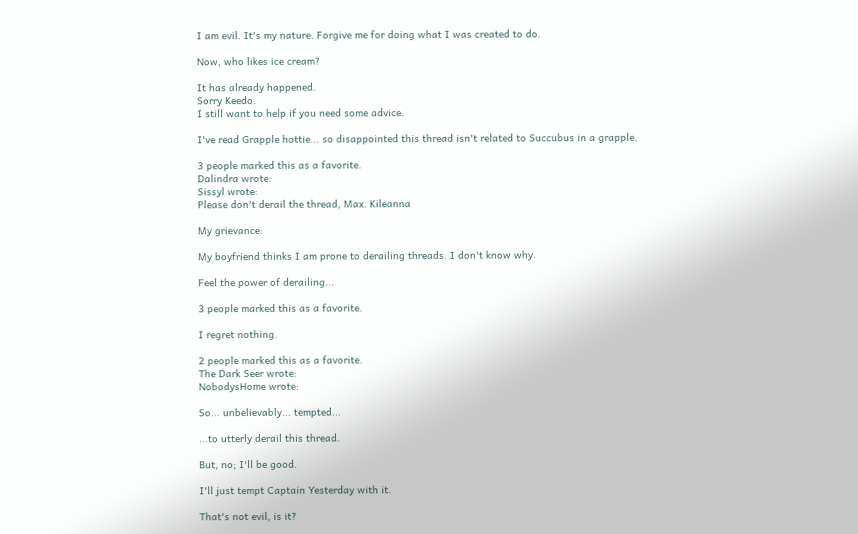I am evil. It's my nature. Forgive me for doing what I was created to do.

Now, who likes ice cream?

It has already happened.
Sorry Keedo.
I still want to help if you need some advice.

I've read Grapple hottie... so disappointed this thread isn't related to Succubus in a grapple.

3 people marked this as a favorite.
Dalindra wrote:
Sissyl wrote:
Please don't derail the thread, Max. Kileanna

My grievance:

My boyfriend thinks I am prone to derailing threads. I don't know why.

Feel the power of derailing...

3 people marked this as a favorite.

I regret nothing.

2 people marked this as a favorite.
The Dark Seer wrote:
NobodysHome wrote:

So... unbelievably... tempted...

...to utterly derail this thread.

But, no; I'll be good.

I'll just tempt Captain Yesterday with it.

That's not evil, is it?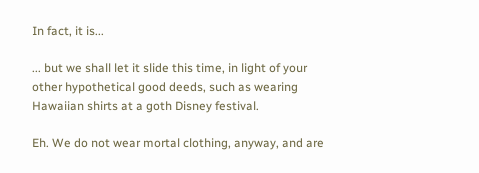In fact, it is...

... but we shall let it slide this time, in light of your other hypothetical good deeds, such as wearing Hawaiian shirts at a goth Disney festival.

Eh. We do not wear mortal clothing, anyway, and are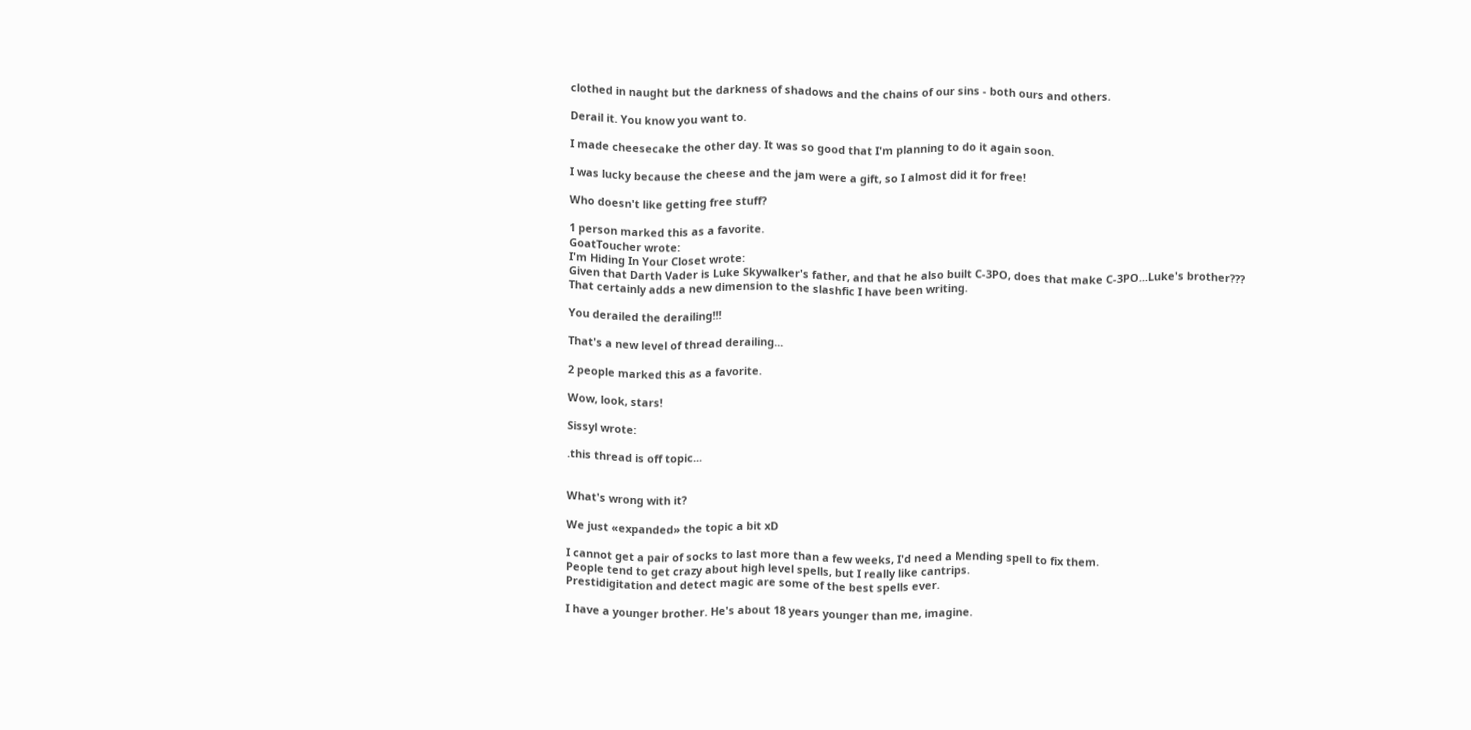clothed in naught but the darkness of shadows and the chains of our sins - both ours and others.

Derail it. You know you want to.

I made cheesecake the other day. It was so good that I'm planning to do it again soon.

I was lucky because the cheese and the jam were a gift, so I almost did it for free!

Who doesn't like getting free stuff?

1 person marked this as a favorite.
GoatToucher wrote:
I'm Hiding In Your Closet wrote:
Given that Darth Vader is Luke Skywalker's father, and that he also built C-3PO, does that make C-3PO...Luke's brother???
That certainly adds a new dimension to the slashfic I have been writing.

You derailed the derailing!!!

That's a new level of thread derailing...

2 people marked this as a favorite.

Wow, look, stars!

Sissyl wrote:

.this thread is off topic...


What's wrong with it?

We just «expanded» the topic a bit xD

I cannot get a pair of socks to last more than a few weeks, I'd need a Mending spell to fix them.
People tend to get crazy about high level spells, but I really like cantrips.
Prestidigitation and detect magic are some of the best spells ever.

I have a younger brother. He's about 18 years younger than me, imagine.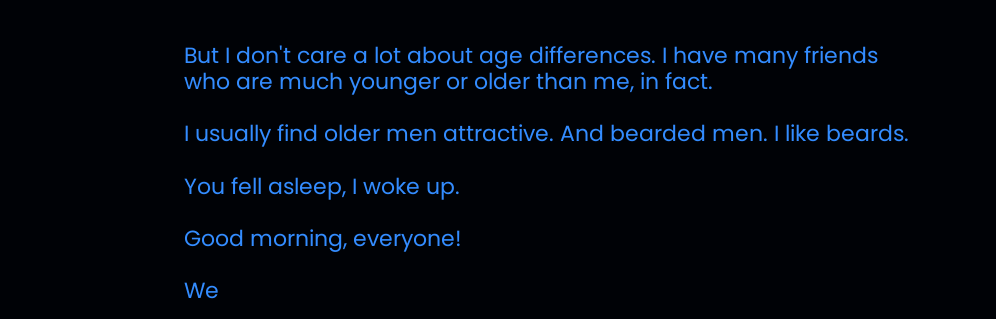But I don't care a lot about age differences. I have many friends who are much younger or older than me, in fact.

I usually find older men attractive. And bearded men. I like beards.

You fell asleep, I woke up.

Good morning, everyone!

We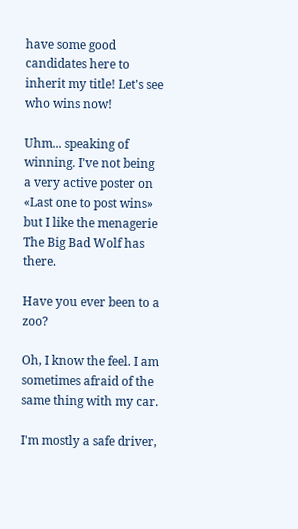have some good candidates here to inherit my title! Let's see who wins now!

Uhm... speaking of winning. I've not being a very active poster on «Last one to post wins» but I like the menagerie The Big Bad Wolf has there.

Have you ever been to a zoo?

Oh, I know the feel. I am sometimes afraid of the same thing with my car.

I'm mostly a safe driver,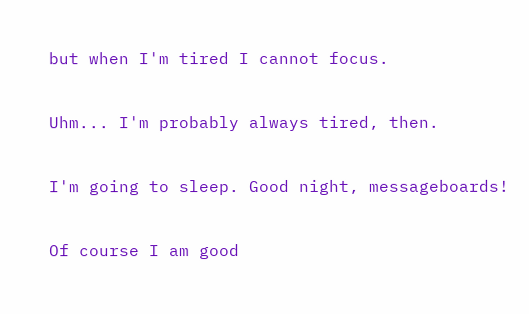but when I'm tired I cannot focus.

Uhm... I'm probably always tired, then.

I'm going to sleep. Good night, messageboards!

Of course I am good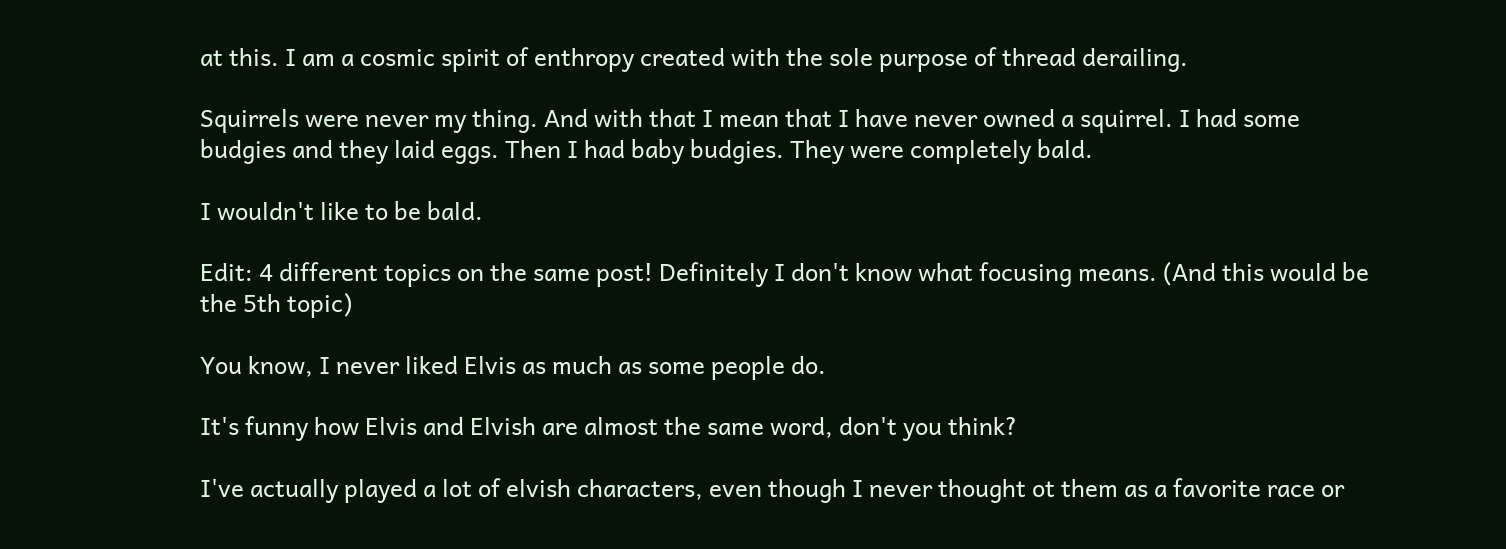at this. I am a cosmic spirit of enthropy created with the sole purpose of thread derailing.

Squirrels were never my thing. And with that I mean that I have never owned a squirrel. I had some budgies and they laid eggs. Then I had baby budgies. They were completely bald.

I wouldn't like to be bald.

Edit: 4 different topics on the same post! Definitely I don't know what focusing means. (And this would be the 5th topic)

You know, I never liked Elvis as much as some people do.

It's funny how Elvis and Elvish are almost the same word, don't you think?

I've actually played a lot of elvish characters, even though I never thought ot them as a favorite race or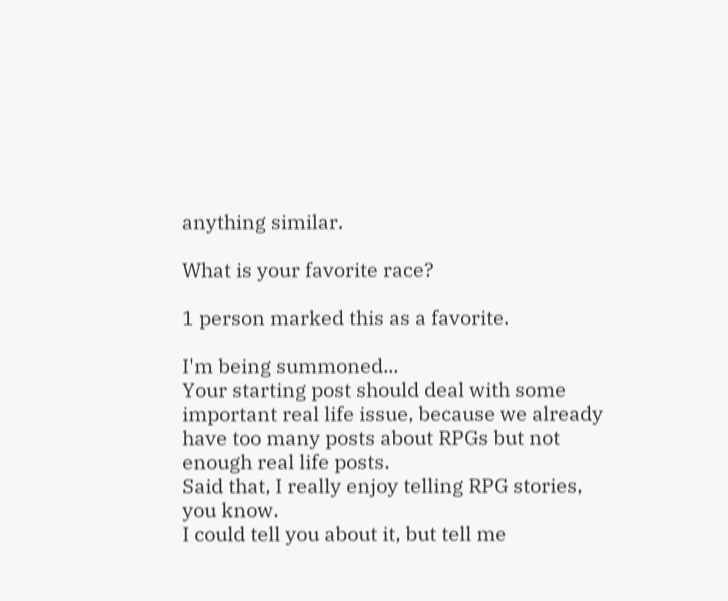anything similar.

What is your favorite race?

1 person marked this as a favorite.

I'm being summoned...
Your starting post should deal with some important real life issue, because we already have too many posts about RPGs but not enough real life posts.
Said that, I really enjoy telling RPG stories, you know.
I could tell you about it, but tell me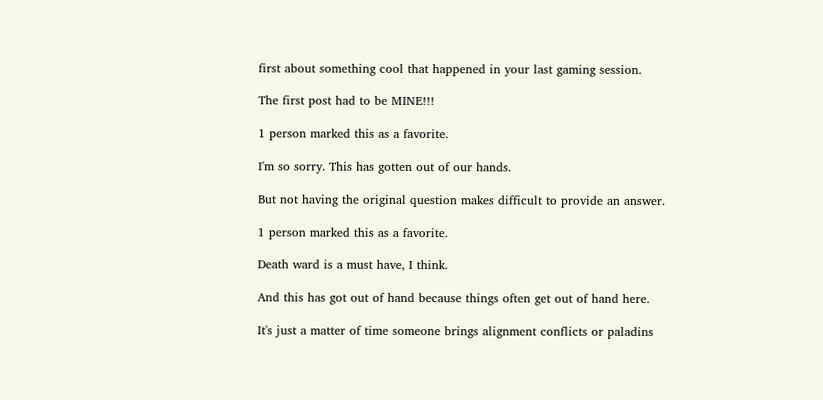first about something cool that happened in your last gaming session.

The first post had to be MINE!!!

1 person marked this as a favorite.

I'm so sorry. This has gotten out of our hands.

But not having the original question makes difficult to provide an answer.

1 person marked this as a favorite.

Death ward is a must have, I think.

And this has got out of hand because things often get out of hand here.

It's just a matter of time someone brings alignment conflicts or paladins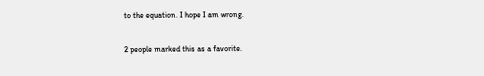to the equation. I hope I am wrong.

2 people marked this as a favorite.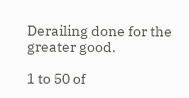Derailing done for the greater good.

1 to 50 of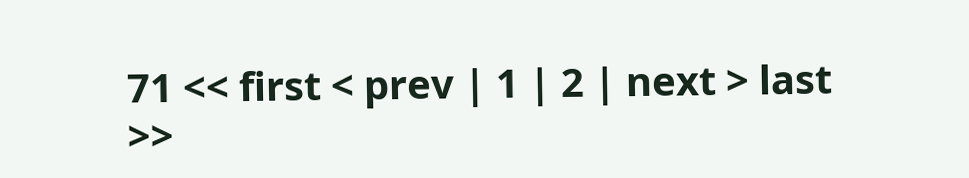71 << first < prev | 1 | 2 | next > last >>